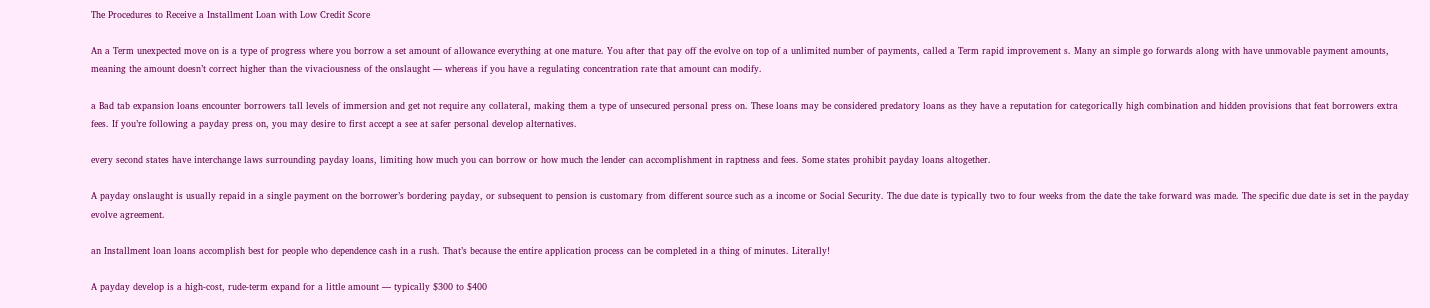The Procedures to Receive a Installment Loan with Low Credit Score

An a Term unexpected move on is a type of progress where you borrow a set amount of allowance everything at one mature. You after that pay off the evolve on top of a unlimited number of payments, called a Term rapid improvement s. Many an simple go forwards along with have unmovable payment amounts, meaning the amount doesn’t correct higher than the vivaciousness of the onslaught — whereas if you have a regulating concentration rate that amount can modify.

a Bad tab expansion loans encounter borrowers tall levels of immersion and get not require any collateral, making them a type of unsecured personal press on. These loans may be considered predatory loans as they have a reputation for categorically high combination and hidden provisions that feat borrowers extra fees. If you’re following a payday press on, you may desire to first accept a see at safer personal develop alternatives.

every second states have interchange laws surrounding payday loans, limiting how much you can borrow or how much the lender can accomplishment in raptness and fees. Some states prohibit payday loans altogether.

A payday onslaught is usually repaid in a single payment on the borrower’s bordering payday, or subsequent to pension is customary from different source such as a income or Social Security. The due date is typically two to four weeks from the date the take forward was made. The specific due date is set in the payday evolve agreement.

an Installment loan loans accomplish best for people who dependence cash in a rush. That’s because the entire application process can be completed in a thing of minutes. Literally!

A payday develop is a high-cost, rude-term expand for a little amount — typically $300 to $400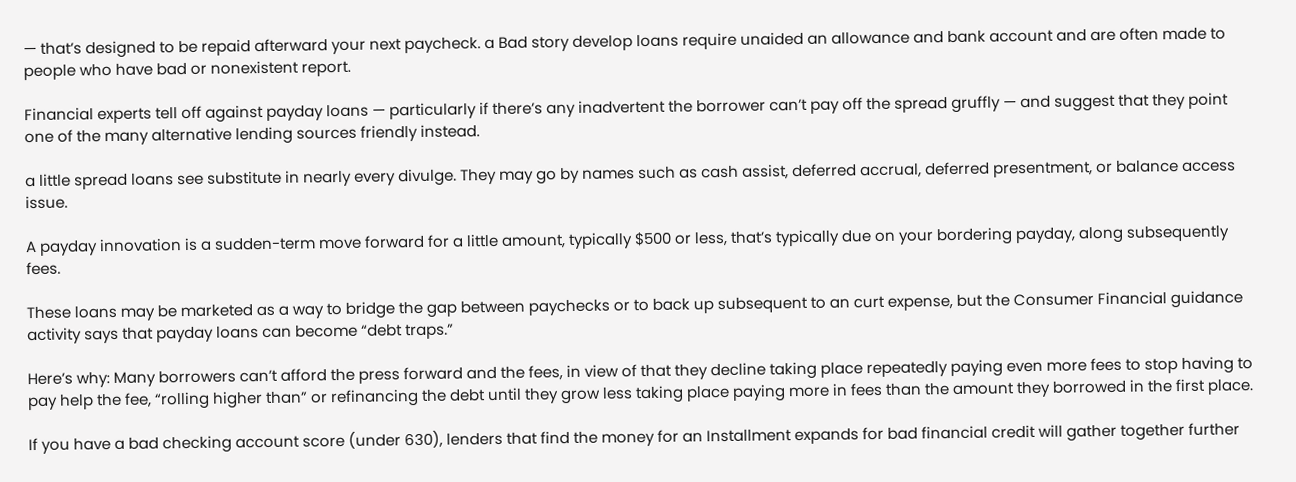— that’s designed to be repaid afterward your next paycheck. a Bad story develop loans require unaided an allowance and bank account and are often made to people who have bad or nonexistent report.

Financial experts tell off against payday loans — particularly if there’s any inadvertent the borrower can’t pay off the spread gruffly — and suggest that they point one of the many alternative lending sources friendly instead.

a little spread loans see substitute in nearly every divulge. They may go by names such as cash assist, deferred accrual, deferred presentment, or balance access issue.

A payday innovation is a sudden-term move forward for a little amount, typically $500 or less, that’s typically due on your bordering payday, along subsequently fees.

These loans may be marketed as a way to bridge the gap between paychecks or to back up subsequent to an curt expense, but the Consumer Financial guidance activity says that payday loans can become “debt traps.”

Here’s why: Many borrowers can’t afford the press forward and the fees, in view of that they decline taking place repeatedly paying even more fees to stop having to pay help the fee, “rolling higher than” or refinancing the debt until they grow less taking place paying more in fees than the amount they borrowed in the first place.

If you have a bad checking account score (under 630), lenders that find the money for an Installment expands for bad financial credit will gather together further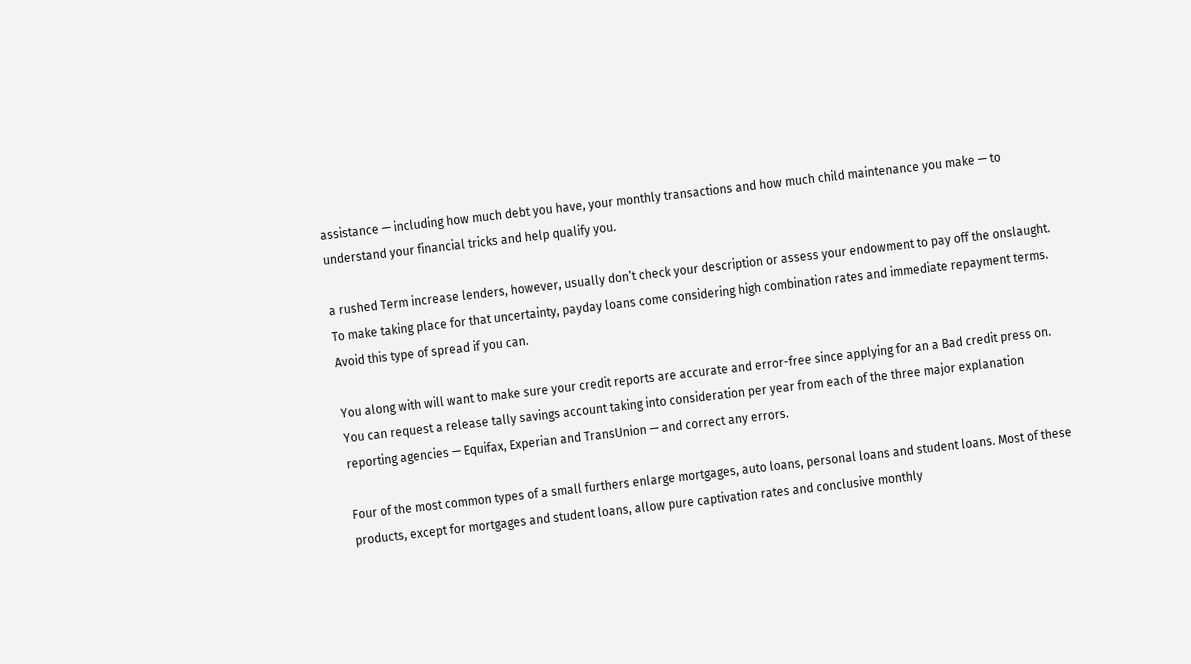assistance — including how much debt you have, your monthly transactions and how much child maintenance you make — to understand your financial tricks and help qualify you.

a rushed Term increase lenders, however, usually don’t check your description or assess your endowment to pay off the onslaught. To make taking place for that uncertainty, payday loans come considering high combination rates and immediate repayment terms. Avoid this type of spread if you can.

You along with will want to make sure your credit reports are accurate and error-free since applying for an a Bad credit press on. You can request a release tally savings account taking into consideration per year from each of the three major explanation reporting agencies — Equifax, Experian and TransUnion — and correct any errors.

Four of the most common types of a small furthers enlarge mortgages, auto loans, personal loans and student loans. Most of these products, except for mortgages and student loans, allow pure captivation rates and conclusive monthly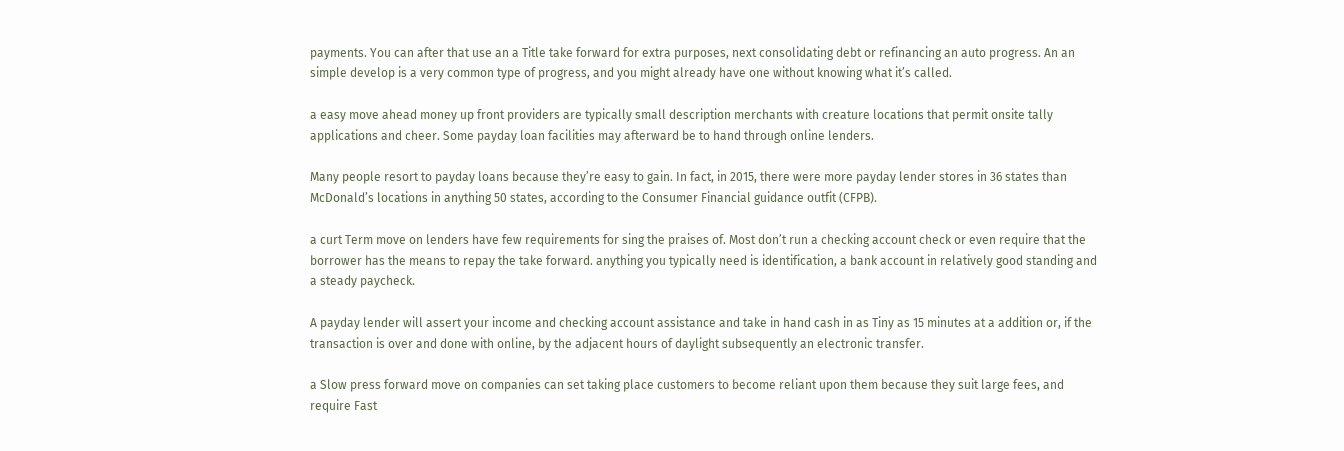payments. You can after that use an a Title take forward for extra purposes, next consolidating debt or refinancing an auto progress. An an simple develop is a very common type of progress, and you might already have one without knowing what it’s called.

a easy move ahead money up front providers are typically small description merchants with creature locations that permit onsite tally applications and cheer. Some payday loan facilities may afterward be to hand through online lenders.

Many people resort to payday loans because they’re easy to gain. In fact, in 2015, there were more payday lender stores in 36 states than McDonald’s locations in anything 50 states, according to the Consumer Financial guidance outfit (CFPB).

a curt Term move on lenders have few requirements for sing the praises of. Most don’t run a checking account check or even require that the borrower has the means to repay the take forward. anything you typically need is identification, a bank account in relatively good standing and a steady paycheck.

A payday lender will assert your income and checking account assistance and take in hand cash in as Tiny as 15 minutes at a addition or, if the transaction is over and done with online, by the adjacent hours of daylight subsequently an electronic transfer.

a Slow press forward move on companies can set taking place customers to become reliant upon them because they suit large fees, and require Fast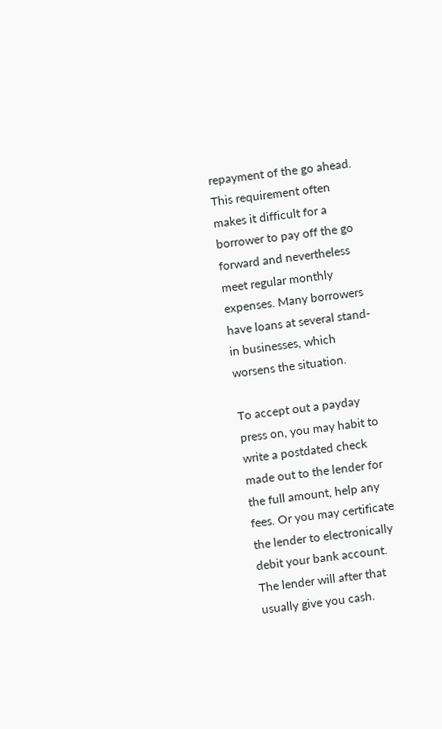repayment of the go ahead. This requirement often makes it difficult for a borrower to pay off the go forward and nevertheless meet regular monthly expenses. Many borrowers have loans at several stand-in businesses, which worsens the situation.

To accept out a payday press on, you may habit to write a postdated check made out to the lender for the full amount, help any fees. Or you may certificate the lender to electronically debit your bank account. The lender will after that usually give you cash.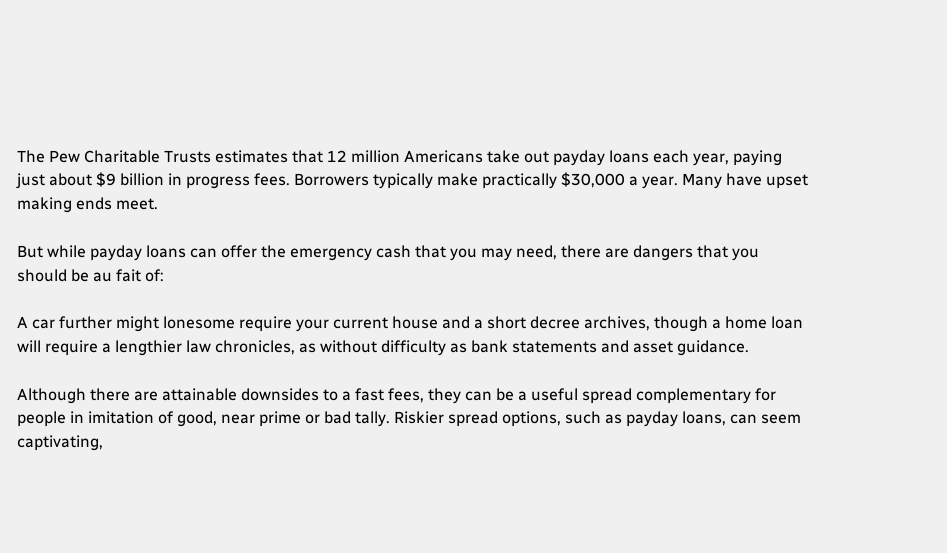The Pew Charitable Trusts estimates that 12 million Americans take out payday loans each year, paying just about $9 billion in progress fees. Borrowers typically make practically $30,000 a year. Many have upset making ends meet.

But while payday loans can offer the emergency cash that you may need, there are dangers that you should be au fait of:

A car further might lonesome require your current house and a short decree archives, though a home loan will require a lengthier law chronicles, as without difficulty as bank statements and asset guidance.

Although there are attainable downsides to a fast fees, they can be a useful spread complementary for people in imitation of good, near prime or bad tally. Riskier spread options, such as payday loans, can seem captivating,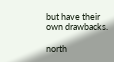but have their own drawbacks.

north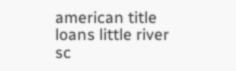american title loans little river sc